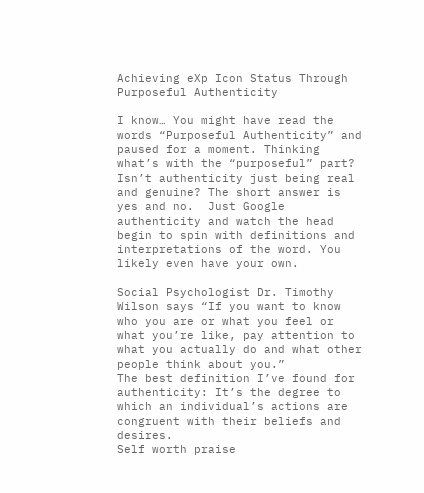Achieving eXp Icon Status Through Purposeful Authenticity

I know… You might have read the words “Purposeful Authenticity” and paused for a moment. Thinking what’s with the “purposeful” part? Isn’t authenticity just being real and genuine? The short answer is yes and no.  Just Google authenticity and watch the head begin to spin with definitions and interpretations of the word. You likely even have your own.

Social Psychologist Dr. Timothy Wilson says “If you want to know who you are or what you feel or what you’re like, pay attention to what you actually do and what other people think about you.”
The best definition I’ve found for authenticity: It’s the degree to which an individual’s actions are congruent with their beliefs and desires.
Self worth praise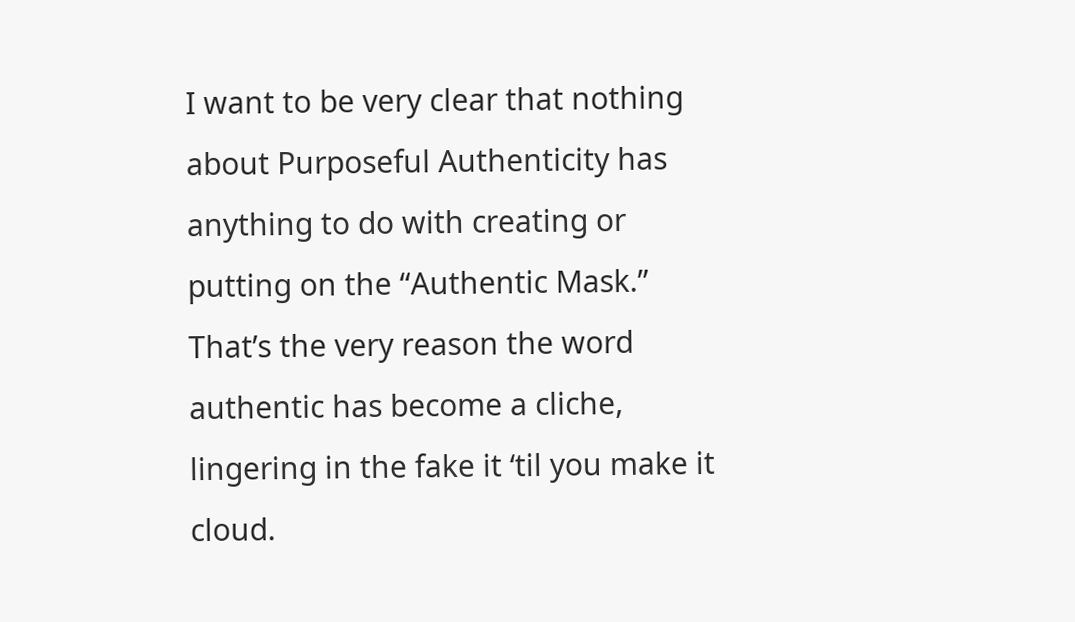I want to be very clear that nothing about Purposeful Authenticity has anything to do with creating or putting on the “Authentic Mask.”  That’s the very reason the word authentic has become a cliche, lingering in the fake it ‘til you make it cloud.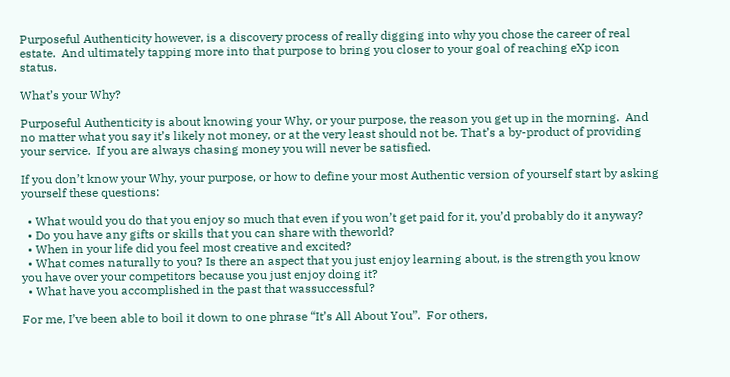Purposeful Authenticity however, is a discovery process of really digging into why you chose the career of real estate.  And ultimately tapping more into that purpose to bring you closer to your goal of reaching eXp icon status.

What’s your Why?

Purposeful Authenticity is about knowing your Why, or your purpose, the reason you get up in the morning.  And no matter what you say it’s likely not money, or at the very least should not be. That’s a by-product of providing your service.  If you are always chasing money you will never be satisfied.

If you don’t know your Why, your purpose, or how to define your most Authentic version of yourself start by asking yourself these questions:

  • What would you do that you enjoy so much that even if you won’t get paid for it, you’d probably do it anyway?
  • Do you have any gifts or skills that you can share with theworld?
  • When in your life did you feel most creative and excited?
  • What comes naturally to you? Is there an aspect that you just enjoy learning about, is the strength you know you have over your competitors because you just enjoy doing it?
  • What have you accomplished in the past that wassuccessful?

For me, I’ve been able to boil it down to one phrase “It’s All About You”.  For others,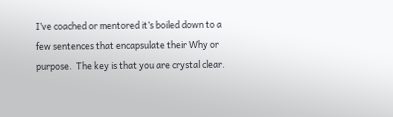I’ve coached or mentored it’s boiled down to a few sentences that encapsulate their Why or purpose.  The key is that you are crystal clear.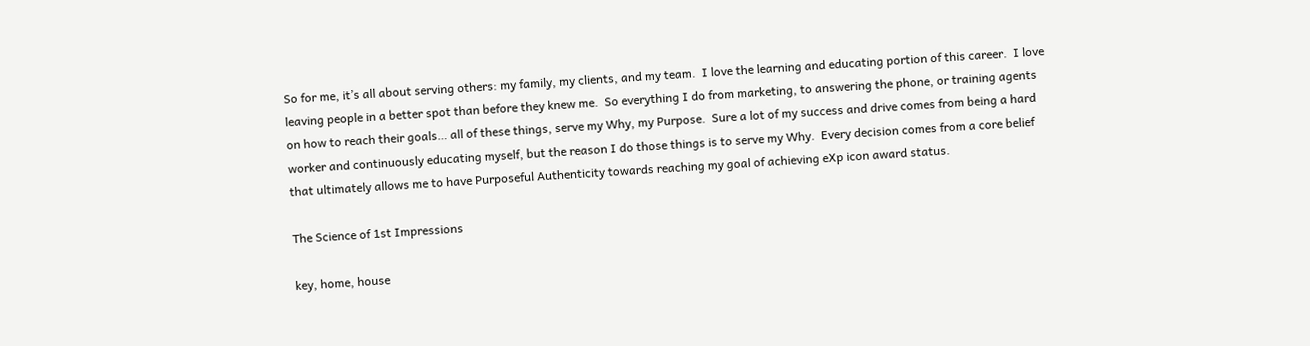So for me, it’s all about serving others: my family, my clients, and my team.  I love the learning and educating portion of this career.  I love leaving people in a better spot than before they knew me.  So everything I do from marketing, to answering the phone, or training agents on how to reach their goals… all of these things, serve my Why, my Purpose.  Sure a lot of my success and drive comes from being a hard worker and continuously educating myself, but the reason I do those things is to serve my Why.  Every decision comes from a core belief that ultimately allows me to have Purposeful Authenticity towards reaching my goal of achieving eXp icon award status.

The Science of 1st Impressions

key, home, house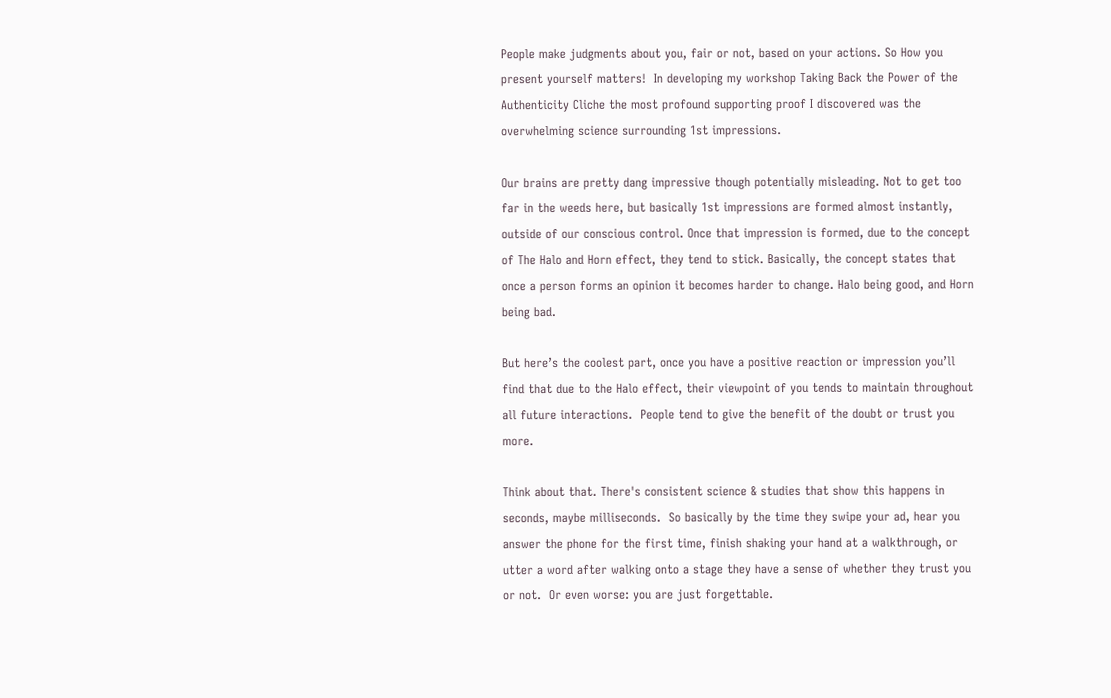People make judgments about you, fair or not, based on your actions. So How you present yourself matters!  In developing my workshop Taking Back the Power of the Authenticity Cliche the most profound supporting proof I discovered was the overwhelming science surrounding 1st impressions.

Our brains are pretty dang impressive though potentially misleading. Not to get too far in the weeds here, but basically 1st impressions are formed almost instantly, outside of our conscious control. Once that impression is formed, due to the concept of The Halo and Horn effect, they tend to stick. Basically, the concept states that once a person forms an opinion it becomes harder to change. Halo being good, and Horn being bad.

But here’s the coolest part, once you have a positive reaction or impression you’ll find that due to the Halo effect, their viewpoint of you tends to maintain throughout all future interactions.  People tend to give the benefit of the doubt or trust you more.

Think about that. There's consistent science & studies that show this happens in seconds, maybe milliseconds.  So basically by the time they swipe your ad, hear you answer the phone for the first time, finish shaking your hand at a walkthrough, or utter a word after walking onto a stage they have a sense of whether they trust you or not.  Or even worse: you are just forgettable.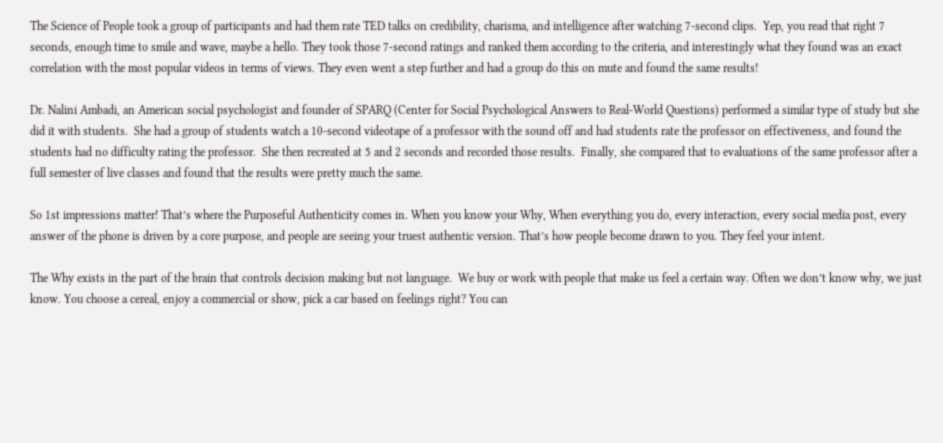The Science of People took a group of participants and had them rate TED talks on credibility, charisma, and intelligence after watching 7-second clips.  Yep, you read that right 7 seconds, enough time to smile and wave, maybe a hello. They took those 7-second ratings and ranked them according to the criteria, and interestingly what they found was an exact correlation with the most popular videos in terms of views. They even went a step further and had a group do this on mute and found the same results!

Dr. Nalini Ambadi, an American social psychologist and founder of SPARQ (Center for Social Psychological Answers to Real-World Questions) performed a similar type of study but she did it with students.  She had a group of students watch a 10-second videotape of a professor with the sound off and had students rate the professor on effectiveness, and found the students had no difficulty rating the professor.  She then recreated at 5 and 2 seconds and recorded those results.  Finally, she compared that to evaluations of the same professor after a full semester of live classes and found that the results were pretty much the same.

So 1st impressions matter! That’s where the Purposeful Authenticity comes in. When you know your Why, When everything you do, every interaction, every social media post, every answer of the phone is driven by a core purpose, and people are seeing your truest authentic version. That’s how people become drawn to you. They feel your intent.

The Why exists in the part of the brain that controls decision making but not language.  We buy or work with people that make us feel a certain way. Often we don’t know why, we just know. You choose a cereal, enjoy a commercial or show, pick a car based on feelings right? You can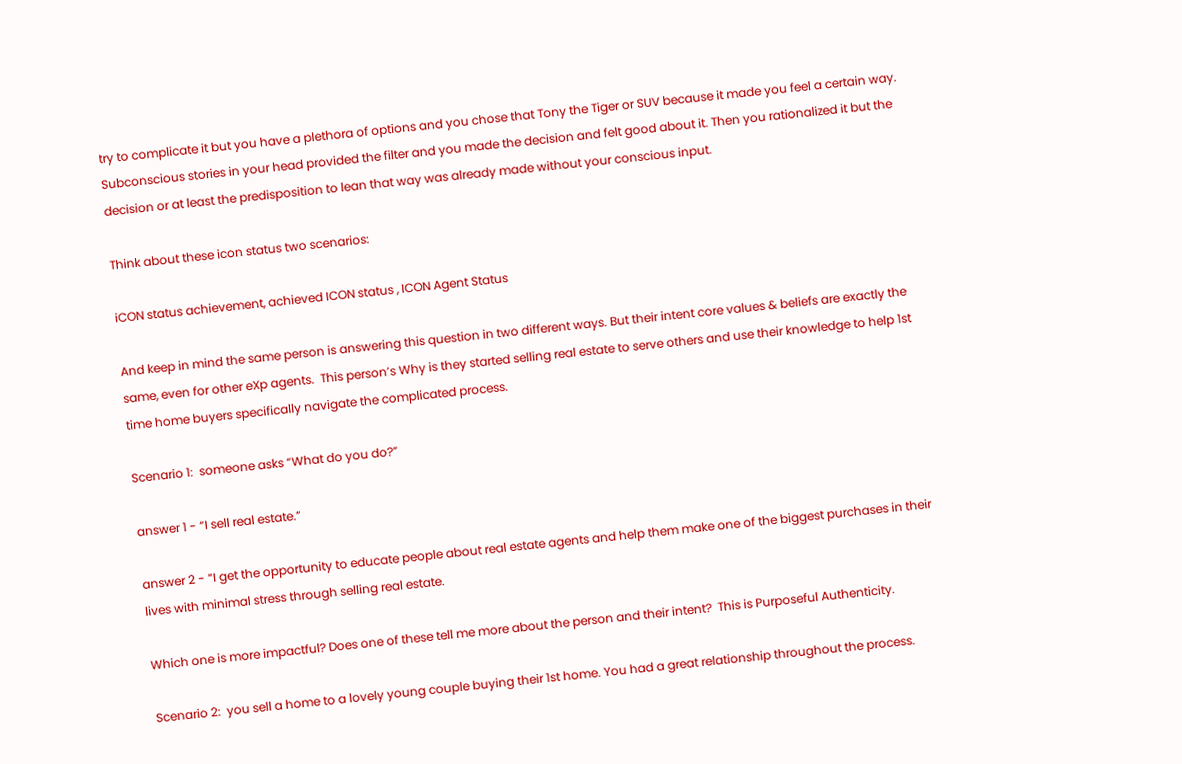try to complicate it but you have a plethora of options and you chose that Tony the Tiger or SUV because it made you feel a certain way. Subconscious stories in your head provided the filter and you made the decision and felt good about it. Then you rationalized it but the decision or at least the predisposition to lean that way was already made without your conscious input.

Think about these icon status two scenarios:

iCON status achievement, achieved ICON status , ICON Agent Status

And keep in mind the same person is answering this question in two different ways. But their intent core values & beliefs are exactly the same, even for other eXp agents.  This person’s Why is they started selling real estate to serve others and use their knowledge to help 1st time home buyers specifically navigate the complicated process.

Scenario 1:  someone asks “What do you do?”

answer 1 - “I sell real estate.”

answer 2 - “I get the opportunity to educate people about real estate agents and help them make one of the biggest purchases in their lives with minimal stress through selling real estate.

Which one is more impactful? Does one of these tell me more about the person and their intent?  This is Purposeful Authenticity.

Scenario 2:  you sell a home to a lovely young couple buying their 1st home. You had a great relationship throughout the process.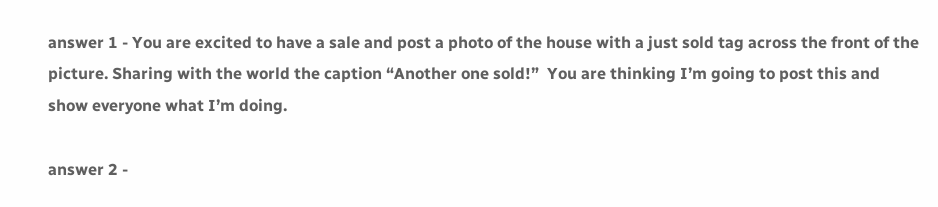answer 1 - You are excited to have a sale and post a photo of the house with a just sold tag across the front of the picture. Sharing with the world the caption “Another one sold!”  You are thinking I’m going to post this and show everyone what I’m doing.

answer 2 -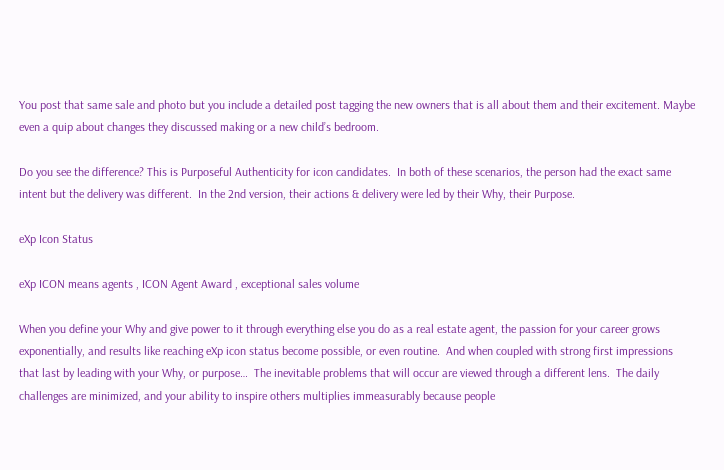You post that same sale and photo but you include a detailed post tagging the new owners that is all about them and their excitement. Maybe even a quip about changes they discussed making or a new child’s bedroom.

Do you see the difference? This is Purposeful Authenticity for icon candidates.  In both of these scenarios, the person had the exact same intent but the delivery was different.  In the 2nd version, their actions & delivery were led by their Why, their Purpose.

eXp Icon Status

eXp ICON means agents , ICON Agent Award , exceptional sales volume

When you define your Why and give power to it through everything else you do as a real estate agent, the passion for your career grows exponentially, and results like reaching eXp icon status become possible, or even routine.  And when coupled with strong first impressions that last by leading with your Why, or purpose…  The inevitable problems that will occur are viewed through a different lens.  The daily challenges are minimized, and your ability to inspire others multiplies immeasurably because people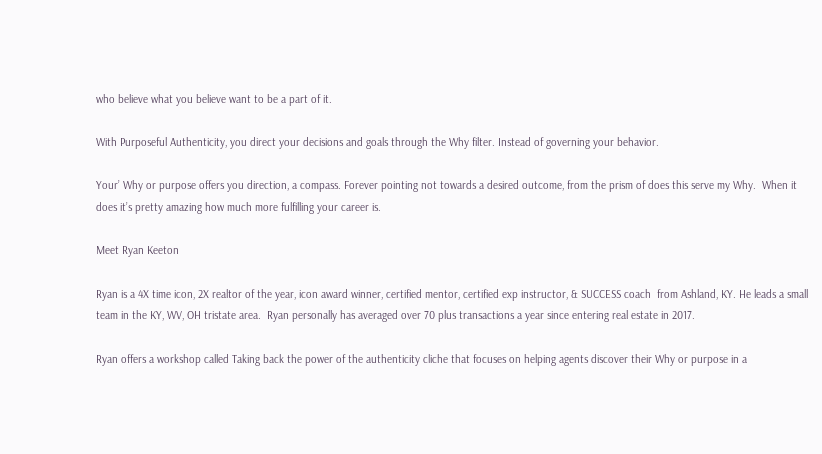who believe what you believe want to be a part of it.

With Purposeful Authenticity, you direct your decisions and goals through the Why filter. Instead of governing your behavior.

Your’ Why or purpose offers you direction, a compass. Forever pointing not towards a desired outcome, from the prism of does this serve my Why.  When it does it’s pretty amazing how much more fulfilling your career is.

Meet Ryan Keeton

Ryan is a 4X time icon, 2X realtor of the year, icon award winner, certified mentor, certified exp instructor, & SUCCESS coach  from Ashland, KY. He leads a small team in the KY, WV, OH tristate area.  Ryan personally has averaged over 70 plus transactions a year since entering real estate in 2017.

Ryan offers a workshop called Taking back the power of the authenticity cliche that focuses on helping agents discover their Why or purpose in a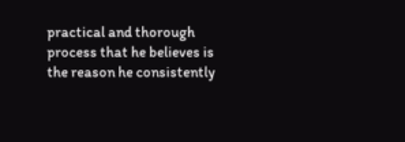practical and thorough process that he believes is the reason he consistently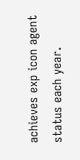achieves exp icon agent status each year.